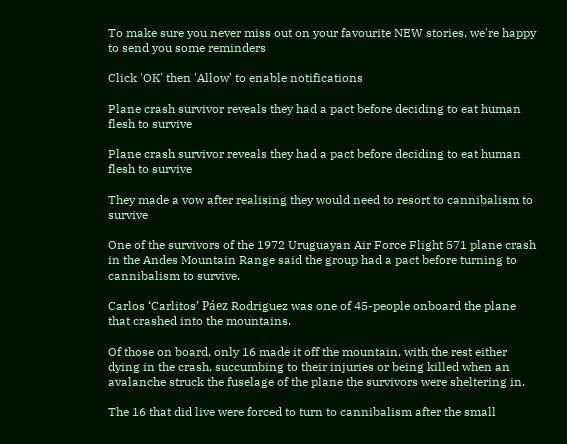To make sure you never miss out on your favourite NEW stories, we're happy to send you some reminders

Click 'OK' then 'Allow' to enable notifications

Plane crash survivor reveals they had a pact before deciding to eat human flesh to survive

Plane crash survivor reveals they had a pact before deciding to eat human flesh to survive

They made a vow after realising they would need to resort to cannibalism to survive

One of the survivors of the 1972 Uruguayan Air Force Flight 571 plane crash in the Andes Mountain Range said the group had a pact before turning to cannibalism to survive.

Carlos ‘Carlitos’ Páez Rodriguez was one of 45-people onboard the plane that crashed into the mountains.

Of those on board, only 16 made it off the mountain, with the rest either dying in the crash, succumbing to their injuries or being killed when an avalanche struck the fuselage of the plane the survivors were sheltering in.

The 16 that did live were forced to turn to cannibalism after the small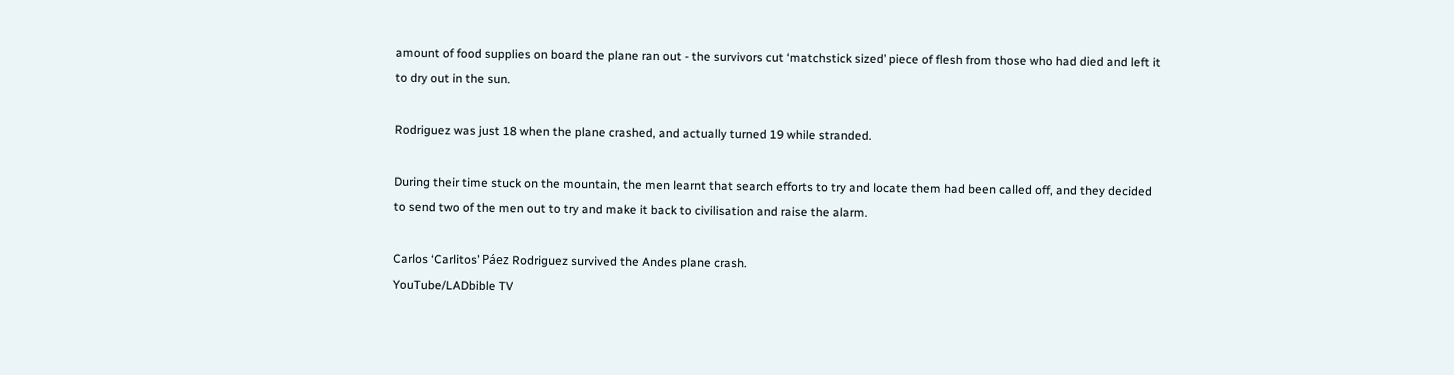amount of food supplies on board the plane ran out - the survivors cut ‘matchstick sized’ piece of flesh from those who had died and left it to dry out in the sun.

Rodriguez was just 18 when the plane crashed, and actually turned 19 while stranded.

During their time stuck on the mountain, the men learnt that search efforts to try and locate them had been called off, and they decided to send two of the men out to try and make it back to civilisation and raise the alarm.

Carlos ‘Carlitos’ Páez Rodriguez survived the Andes plane crash.
YouTube/LADbible TV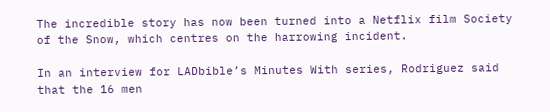The incredible story has now been turned into a Netflix film Society of the Snow, which centres on the harrowing incident.

In an interview for LADbible’s Minutes With series, Rodriguez said that the 16 men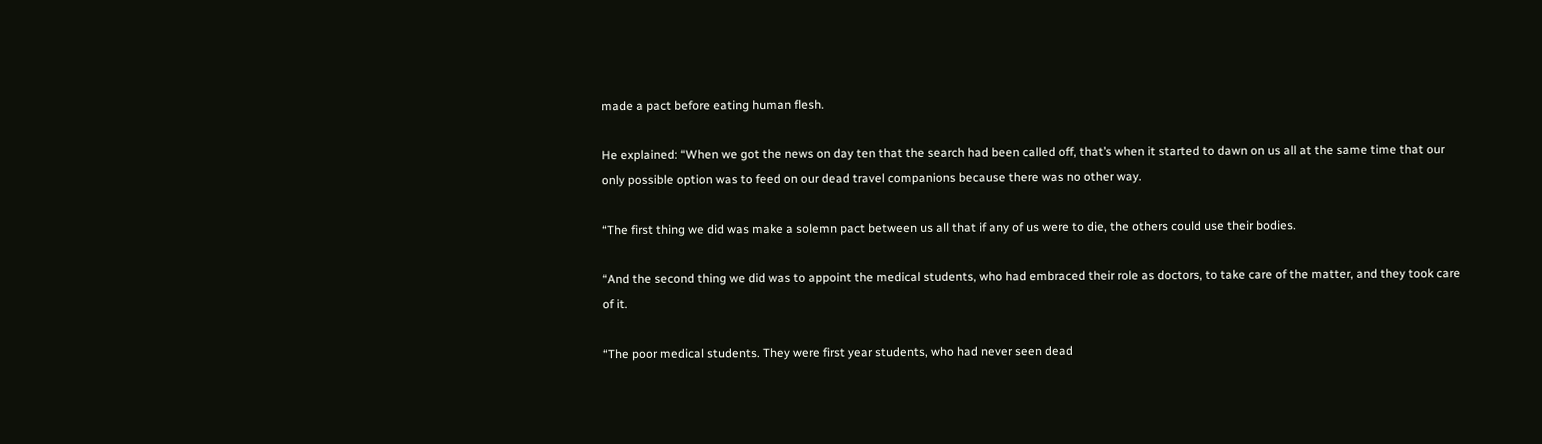made a pact before eating human flesh.

He explained: “When we got the news on day ten that the search had been called off, that’s when it started to dawn on us all at the same time that our only possible option was to feed on our dead travel companions because there was no other way.

“The first thing we did was make a solemn pact between us all that if any of us were to die, the others could use their bodies.

“And the second thing we did was to appoint the medical students, who had embraced their role as doctors, to take care of the matter, and they took care of it.

“The poor medical students. They were first year students, who had never seen dead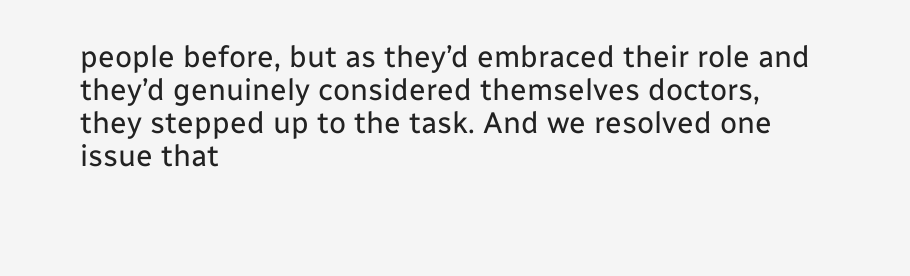people before, but as they’d embraced their role and they’d genuinely considered themselves doctors, they stepped up to the task. And we resolved one issue that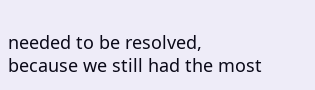needed to be resolved, because we still had the most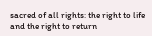sacred of all rights: the right to life and the right to return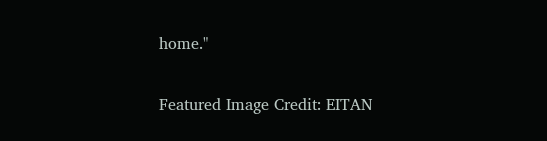home."

Featured Image Credit: EITAN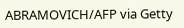ABRAMOVICH/AFP via Getty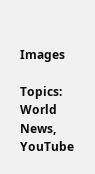Images

Topics: World News, YouTube